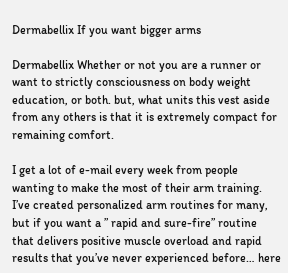Dermabellix If you want bigger arms

Dermabellix Whether or not you are a runner or want to strictly consciousness on body weight education, or both. but, what units this vest aside from any others is that it is extremely compact for remaining comfort.

I get a lot of e-mail every week from people wanting to make the most of their arm training. I’ve created personalized arm routines for many, but if you want a ” rapid and sure-fire” routine that delivers positive muscle overload and rapid results that you’ve never experienced before… here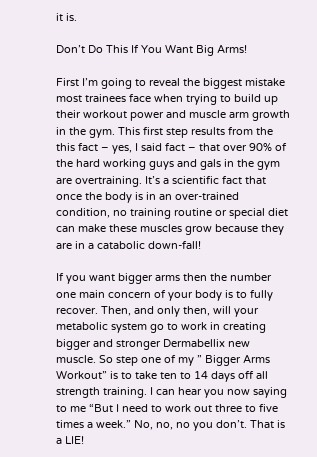it is.

Don’t Do This If You Want Big Arms!

First I’m going to reveal the biggest mistake most trainees face when trying to build up their workout power and muscle arm growth in the gym. This first step results from the this fact – yes, I said fact – that over 90% of the hard working guys and gals in the gym are overtraining. It’s a scientific fact that once the body is in an over-trained condition, no training routine or special diet can make these muscles grow because they are in a catabolic down-fall!

If you want bigger arms then the number one main concern of your body is to fully recover. Then, and only then, will your metabolic system go to work in creating bigger and stronger Dermabellix new muscle. So step one of my ” Bigger Arms Workout” is to take ten to 14 days off all strength training. I can hear you now saying to me “But I need to work out three to five times a week.” No, no, no you don’t. That is a LIE!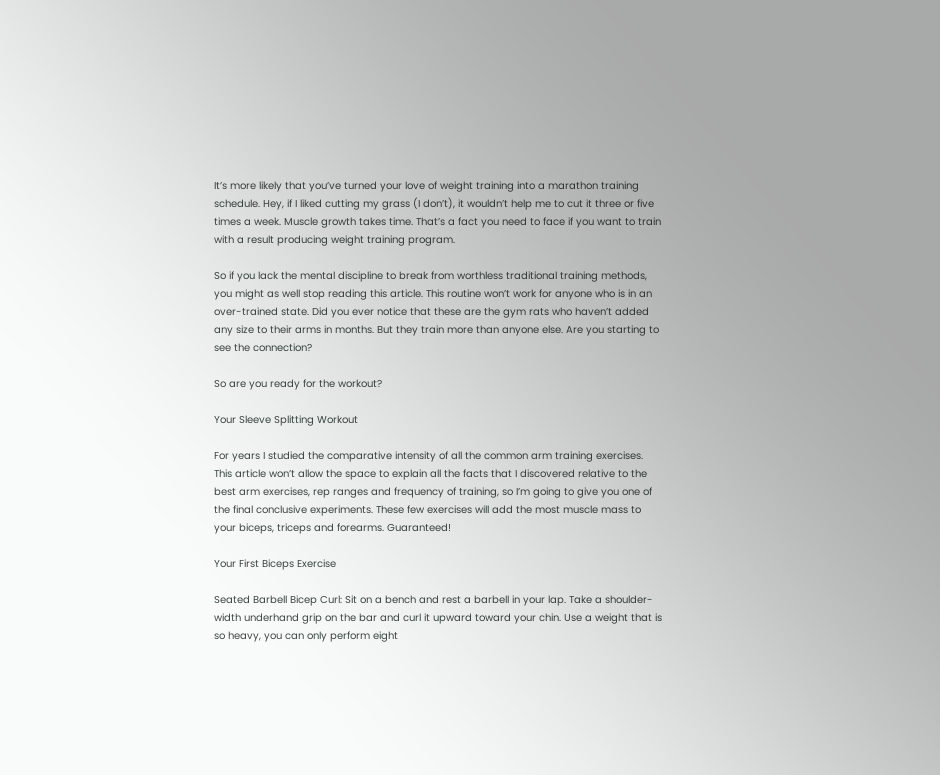It’s more likely that you’ve turned your love of weight training into a marathon training schedule. Hey, if I liked cutting my grass (I don’t), it wouldn’t help me to cut it three or five times a week. Muscle growth takes time. That’s a fact you need to face if you want to train with a result producing weight training program.

So if you lack the mental discipline to break from worthless traditional training methods, you might as well stop reading this article. This routine won’t work for anyone who is in an over-trained state. Did you ever notice that these are the gym rats who haven’t added any size to their arms in months. But they train more than anyone else. Are you starting to see the connection?

So are you ready for the workout?

Your Sleeve Splitting Workout

For years I studied the comparative intensity of all the common arm training exercises. This article won’t allow the space to explain all the facts that I discovered relative to the best arm exercises, rep ranges and frequency of training, so I’m going to give you one of the final conclusive experiments. These few exercises will add the most muscle mass to your biceps, triceps and forearms. Guaranteed!

Your First Biceps Exercise

Seated Barbell Bicep Curl: Sit on a bench and rest a barbell in your lap. Take a shoulder-width underhand grip on the bar and curl it upward toward your chin. Use a weight that is so heavy, you can only perform eight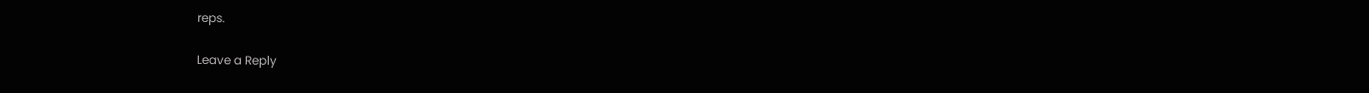reps.

Leave a Reply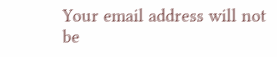Your email address will not be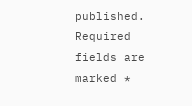published. Required fields are marked *